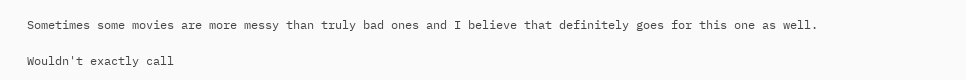Sometimes some movies are more messy than truly bad ones and I believe that definitely goes for this one as well.

Wouldn't exactly call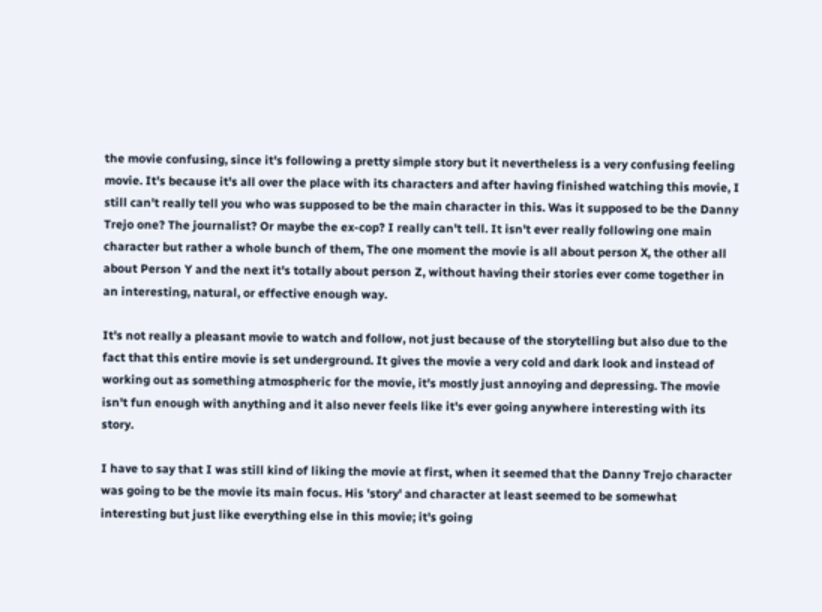the movie confusing, since it's following a pretty simple story but it nevertheless is a very confusing feeling movie. It's because it's all over the place with its characters and after having finished watching this movie, I still can't really tell you who was supposed to be the main character in this. Was it supposed to be the Danny Trejo one? The journalist? Or maybe the ex-cop? I really can't tell. It isn't ever really following one main character but rather a whole bunch of them, The one moment the movie is all about person X, the other all about Person Y and the next it's totally about person Z, without having their stories ever come together in an interesting, natural, or effective enough way.

It's not really a pleasant movie to watch and follow, not just because of the storytelling but also due to the fact that this entire movie is set underground. It gives the movie a very cold and dark look and instead of working out as something atmospheric for the movie, it's mostly just annoying and depressing. The movie isn't fun enough with anything and it also never feels like it's ever going anywhere interesting with its story.

I have to say that I was still kind of liking the movie at first, when it seemed that the Danny Trejo character was going to be the movie its main focus. His 'story' and character at least seemed to be somewhat interesting but just like everything else in this movie; it's going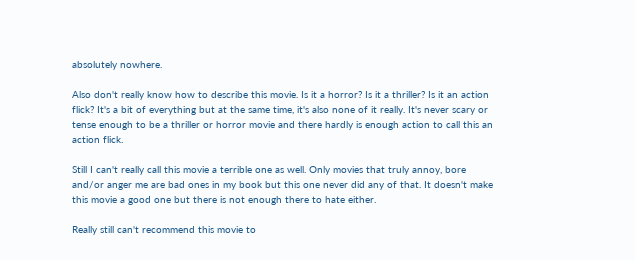absolutely nowhere.

Also don't really know how to describe this movie. Is it a horror? Is it a thriller? Is it an action flick? It's a bit of everything but at the same time, it's also none of it really. It's never scary or tense enough to be a thriller or horror movie and there hardly is enough action to call this an action flick.

Still I can't really call this movie a terrible one as well. Only movies that truly annoy, bore and/or anger me are bad ones in my book but this one never did any of that. It doesn't make this movie a good one but there is not enough there to hate either.

Really still can't recommend this movie to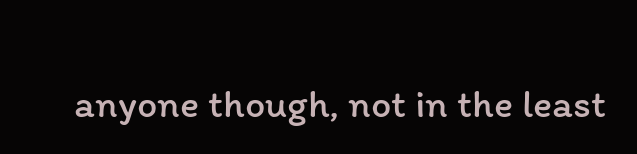anyone though, not in the least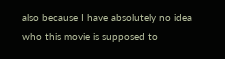also because I have absolutely no idea who this movie is supposed to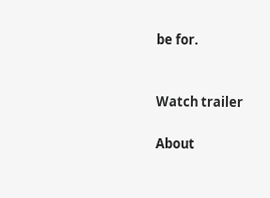be for.


Watch trailer

About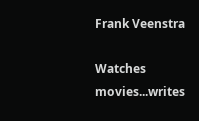Frank Veenstra

Watches movies...writes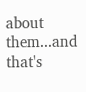about them...and that's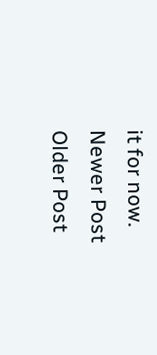it for now.
Newer Post
Older Post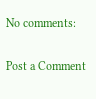No comments:

Post a Comment